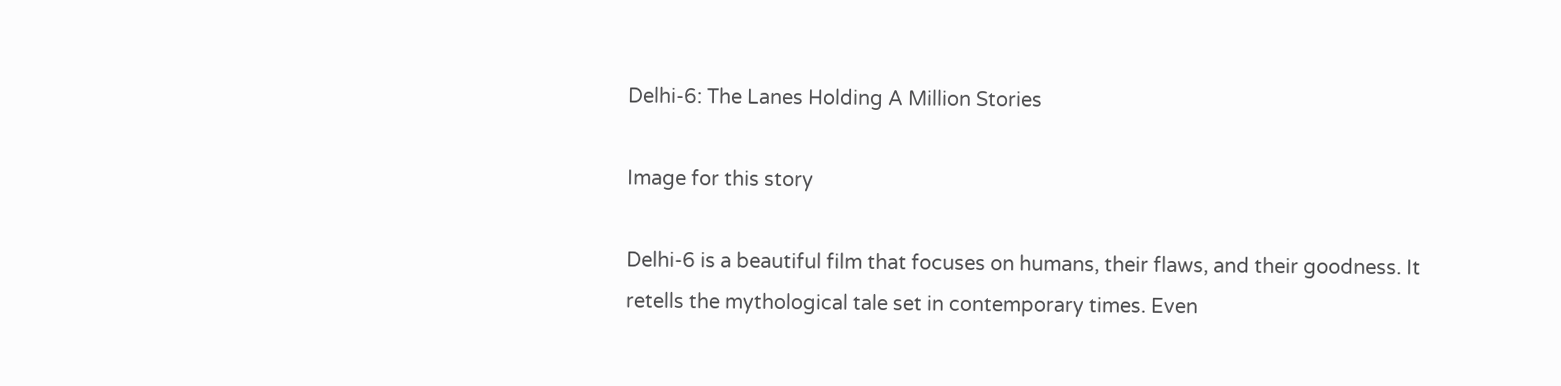Delhi-6: The Lanes Holding A Million Stories

Image for this story

Delhi-6 is a beautiful film that focuses on humans, their flaws, and their goodness. It retells the mythological tale set in contemporary times. Even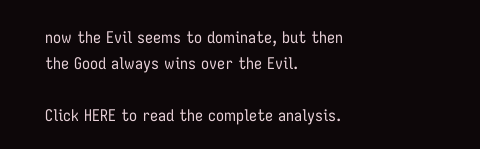now the Evil seems to dominate, but then the Good always wins over the Evil.

Click HERE to read the complete analysis.